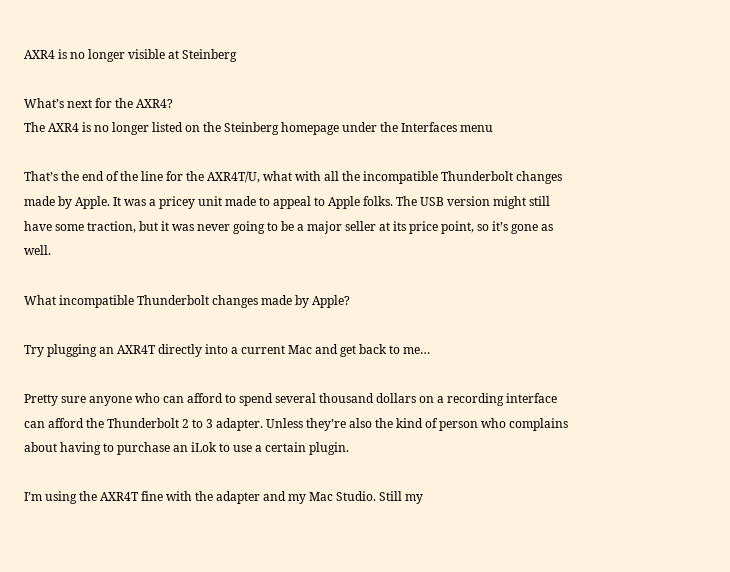AXR4 is no longer visible at Steinberg

What’s next for the AXR4?
The AXR4 is no longer listed on the Steinberg homepage under the Interfaces menu

That’s the end of the line for the AXR4T/U, what with all the incompatible Thunderbolt changes made by Apple. It was a pricey unit made to appeal to Apple folks. The USB version might still have some traction, but it was never going to be a major seller at its price point, so it’s gone as well.

What incompatible Thunderbolt changes made by Apple?

Try plugging an AXR4T directly into a current Mac and get back to me…

Pretty sure anyone who can afford to spend several thousand dollars on a recording interface can afford the Thunderbolt 2 to 3 adapter. Unless they’re also the kind of person who complains about having to purchase an iLok to use a certain plugin.

I’m using the AXR4T fine with the adapter and my Mac Studio. Still my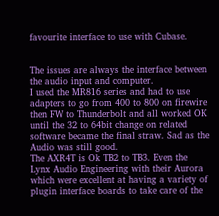favourite interface to use with Cubase.


The issues are always the interface between the audio input and computer.
I used the MR816 series and had to use adapters to go from 400 to 800 on firewire then FW to Thunderbolt and all worked OK until the 32 to 64bit change on related software became the final straw. Sad as the Audio was still good.
The AXR4T is Ok TB2 to TB3. Even the Lynx Audio Engineering with their Aurora which were excellent at having a variety of plugin interface boards to take care of the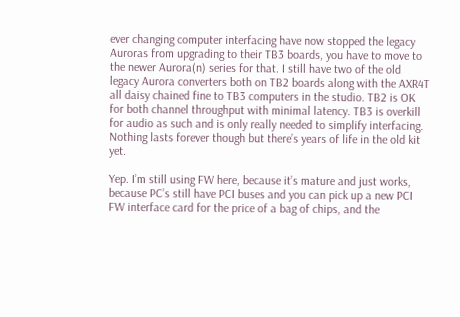ever changing computer interfacing have now stopped the legacy Auroras from upgrading to their TB3 boards, you have to move to the newer Aurora(n) series for that. I still have two of the old legacy Aurora converters both on TB2 boards along with the AXR4T all daisy chained fine to TB3 computers in the studio. TB2 is OK for both channel throughput with minimal latency. TB3 is overkill for audio as such and is only really needed to simplify interfacing.
Nothing lasts forever though but there’s years of life in the old kit yet.

Yep. I’m still using FW here, because it’s mature and just works, because PC’s still have PCI buses and you can pick up a new PCI FW interface card for the price of a bag of chips, and the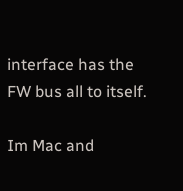interface has the FW bus all to itself.

Im Mac and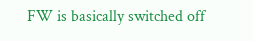FW is basically switched off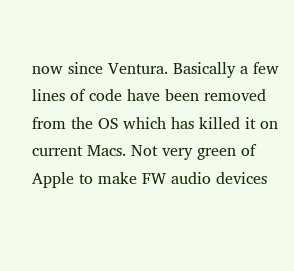now since Ventura. Basically a few lines of code have been removed from the OS which has killed it on current Macs. Not very green of Apple to make FW audio devices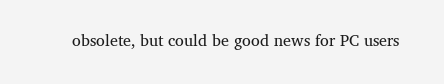obsolete, but could be good news for PC users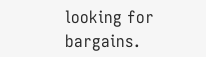looking for bargains.